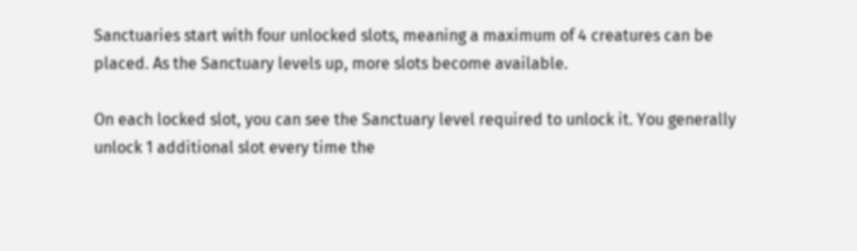Sanctuaries start with four unlocked slots, meaning a maximum of 4 creatures can be placed. As the Sanctuary levels up, more slots become available.

On each locked slot, you can see the Sanctuary level required to unlock it. You generally unlock 1 additional slot every time the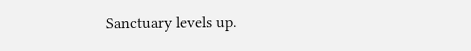Sanctuary levels up.